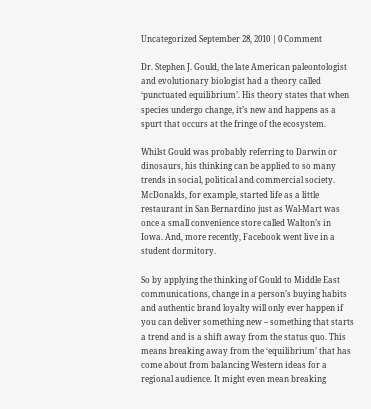Uncategorized September 28, 2010 | 0 Comment

Dr. Stephen J. Gould, the late American paleontologist and evolutionary biologist had a theory called ‘punctuated equilibrium’. His theory states that when species undergo change, it’s new and happens as a spurt that occurs at the fringe of the ecosystem.

Whilst Gould was probably referring to Darwin or dinosaurs, his thinking can be applied to so many trends in social, political and commercial society. McDonalds, for example, started life as a little restaurant in San Bernardino just as Wal-Mart was once a small convenience store called Walton’s in Iowa. And, more recently, Facebook went live in a student dormitory.

So by applying the thinking of Gould to Middle East communications, change in a person’s buying habits and authentic brand loyalty will only ever happen if you can deliver something new – something that starts a trend and is a shift away from the status quo. This means breaking away from the ‘equilibrium’ that has come about from balancing Western ideas for a regional audience. It might even mean breaking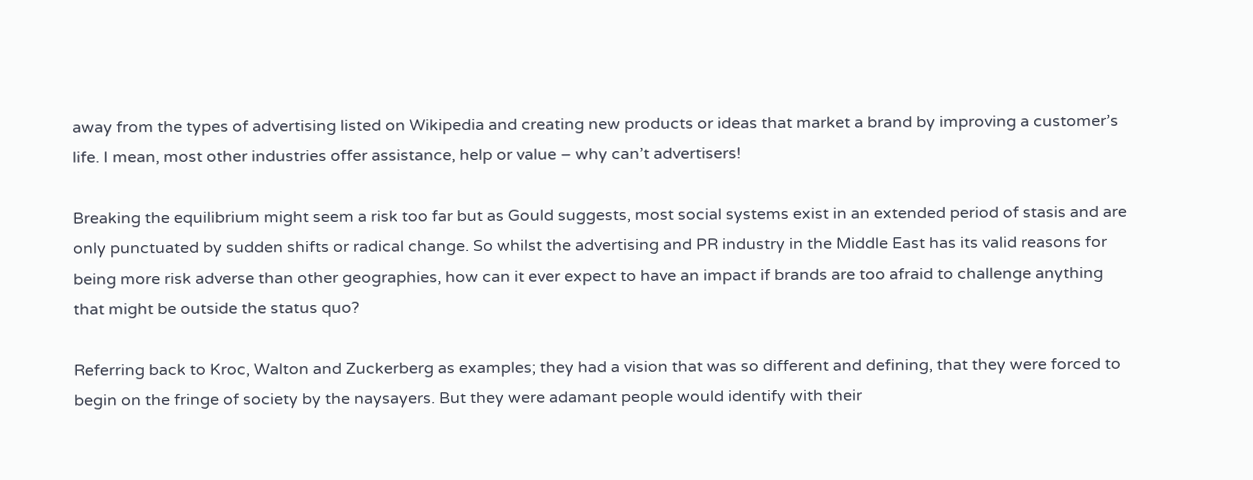away from the types of advertising listed on Wikipedia and creating new products or ideas that market a brand by improving a customer’s life. I mean, most other industries offer assistance, help or value – why can’t advertisers!

Breaking the equilibrium might seem a risk too far but as Gould suggests, most social systems exist in an extended period of stasis and are only punctuated by sudden shifts or radical change. So whilst the advertising and PR industry in the Middle East has its valid reasons for being more risk adverse than other geographies, how can it ever expect to have an impact if brands are too afraid to challenge anything that might be outside the status quo?

Referring back to Kroc, Walton and Zuckerberg as examples; they had a vision that was so different and defining, that they were forced to begin on the fringe of society by the naysayers. But they were adamant people would identify with their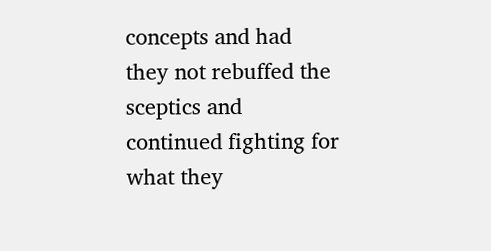concepts and had they not rebuffed the sceptics and continued fighting for what they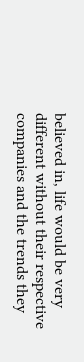believed in, life would be very different without their respective companies and the trends they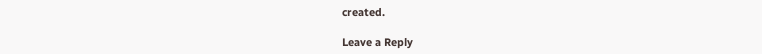created.

Leave a Reply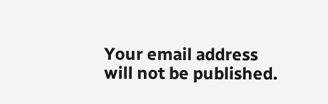Your email address will not be published.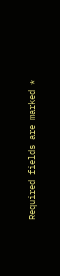Required fields are marked *